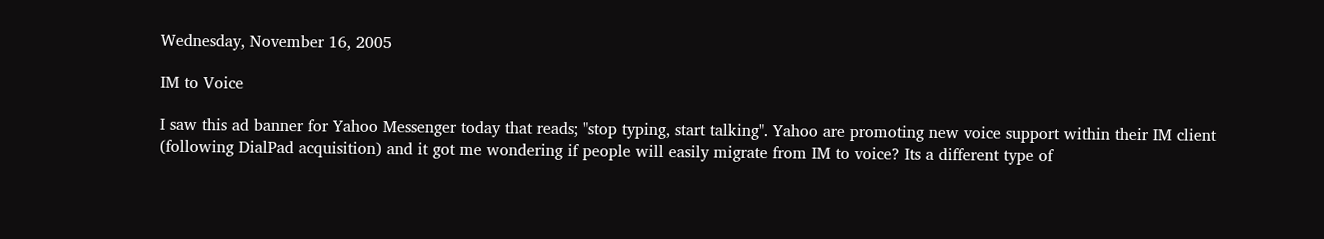Wednesday, November 16, 2005

IM to Voice

I saw this ad banner for Yahoo Messenger today that reads; "stop typing, start talking". Yahoo are promoting new voice support within their IM client (following DialPad acquisition) and it got me wondering if people will easily migrate from IM to voice? Its a different type of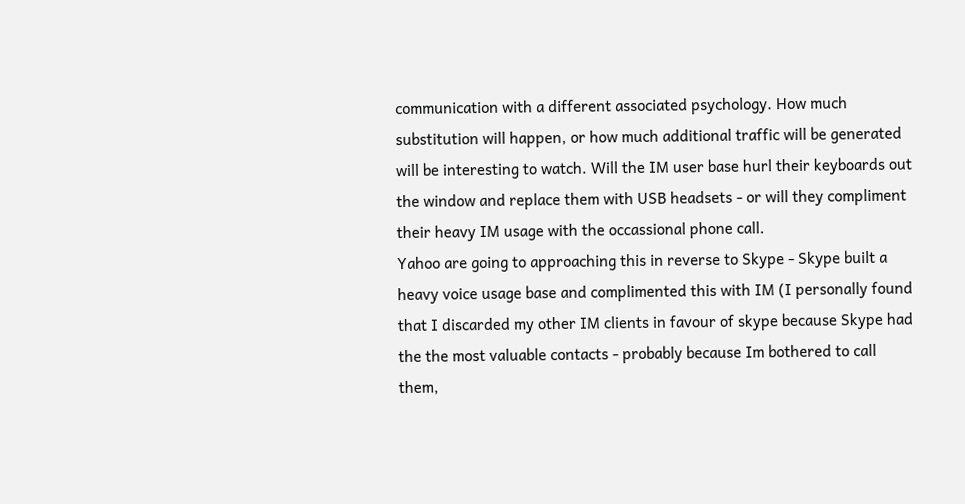communication with a different associated psychology. How much substitution will happen, or how much additional traffic will be generated will be interesting to watch. Will the IM user base hurl their keyboards out the window and replace them with USB headsets - or will they compliment their heavy IM usage with the occassional phone call.
Yahoo are going to approaching this in reverse to Skype - Skype built a heavy voice usage base and complimented this with IM (I personally found that I discarded my other IM clients in favour of skype because Skype had the the most valuable contacts - probably because Im bothered to call them,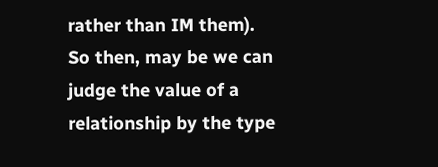rather than IM them). So then, may be we can judge the value of a relationship by the type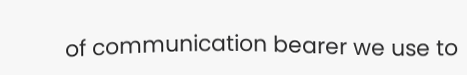of communication bearer we use to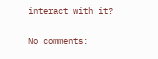interact with it?

No comments: